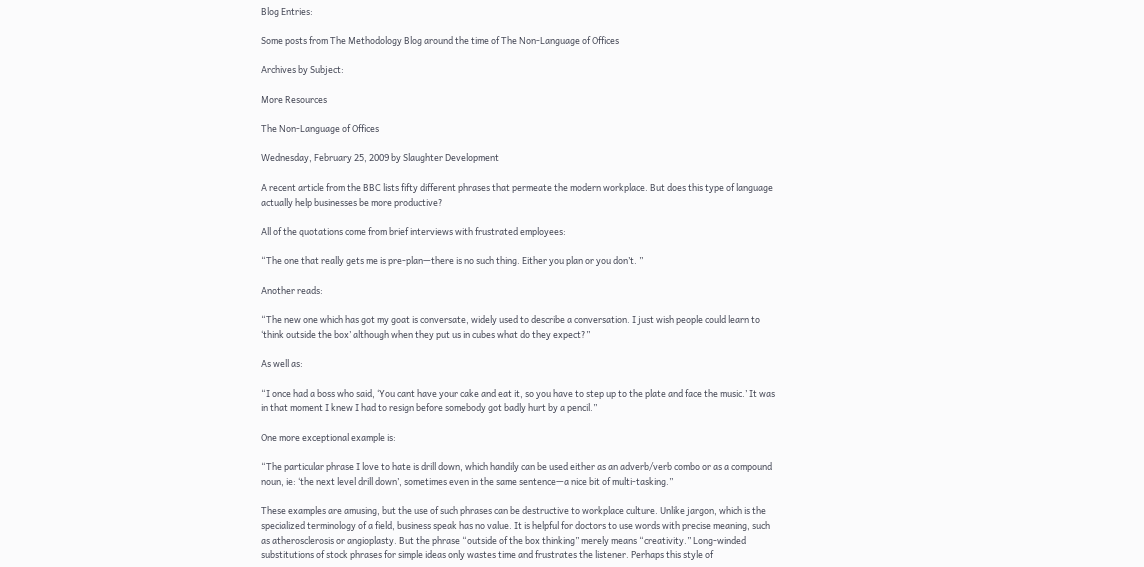Blog Entries:

Some posts from The Methodology Blog around the time of The Non-Language of Offices

Archives by Subject:

More Resources

The Non-Language of Offices

Wednesday, February 25, 2009 by Slaughter Development

A recent article from the BBC lists fifty different phrases that permeate the modern workplace. But does this type of language actually help businesses be more productive?

All of the quotations come from brief interviews with frustrated employees:

“The one that really gets me is pre-plan—there is no such thing. Either you plan or you don’t. ”

Another reads:

“The new one which has got my goat is conversate, widely used to describe a conversation. I just wish people could learn to ‘think outside the box’ although when they put us in cubes what do they expect?”

As well as:

“I once had a boss who said, ‘You cant have your cake and eat it, so you have to step up to the plate and face the music.’ It was in that moment I knew I had to resign before somebody got badly hurt by a pencil.”

One more exceptional example is:

“The particular phrase I love to hate is drill down, which handily can be used either as an adverb/verb combo or as a compound noun, ie: ‘the next level drill down’, sometimes even in the same sentence—a nice bit of multi-tasking.”

These examples are amusing, but the use of such phrases can be destructive to workplace culture. Unlike jargon, which is the specialized terminology of a field, business speak has no value. It is helpful for doctors to use words with precise meaning, such as atherosclerosis or angioplasty. But the phrase “outside of the box thinking” merely means “creativity.” Long-winded substitutions of stock phrases for simple ideas only wastes time and frustrates the listener. Perhaps this style of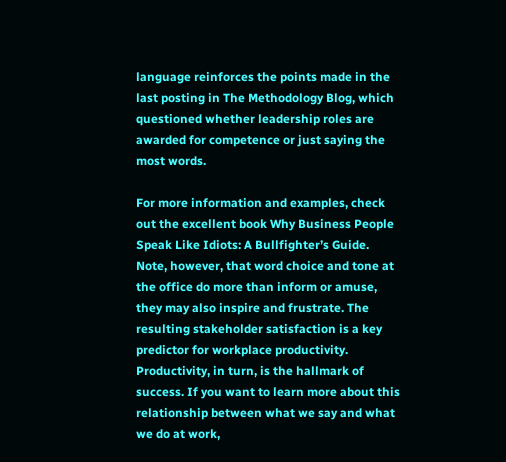language reinforces the points made in the last posting in The Methodology Blog, which questioned whether leadership roles are awarded for competence or just saying the most words.

For more information and examples, check out the excellent book Why Business People Speak Like Idiots: A Bullfighter’s Guide. Note, however, that word choice and tone at the office do more than inform or amuse, they may also inspire and frustrate. The resulting stakeholder satisfaction is a key predictor for workplace productivity. Productivity, in turn, is the hallmark of success. If you want to learn more about this relationship between what we say and what we do at work,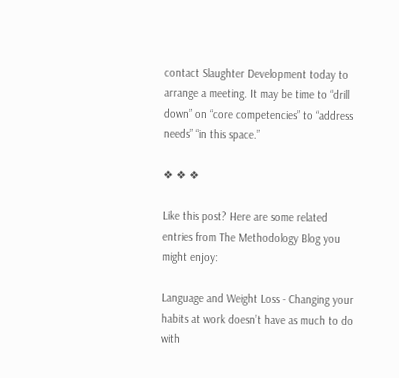contact Slaughter Development today to arrange a meeting. It may be time to “drill down” on “core competencies” to “address needs” “in this space.”

❖ ❖ ❖

Like this post? Here are some related entries from The Methodology Blog you might enjoy:

Language and Weight Loss - Changing your habits at work doesn’t have as much to do with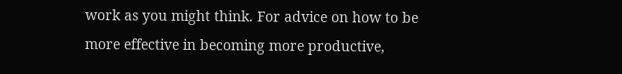work as you might think. For advice on how to be more effective in becoming more productive,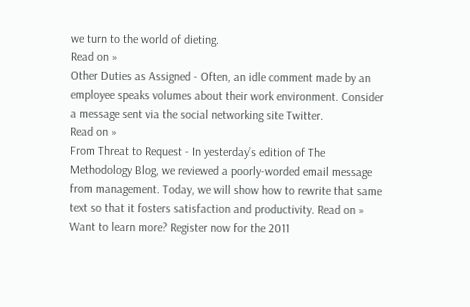we turn to the world of dieting.
Read on »
Other Duties as Assigned - Often, an idle comment made by an employee speaks volumes about their work environment. Consider a message sent via the social networking site Twitter.
Read on »
From Threat to Request - In yesterday’s edition of The Methodology Blog, we reviewed a poorly-worded email message from management. Today, we will show how to rewrite that same text so that it fosters satisfaction and productivity. Read on »
Want to learn more? Register now for the 2011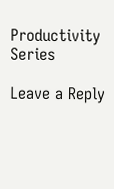Productivity Series

Leave a Reply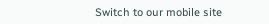Switch to our mobile site